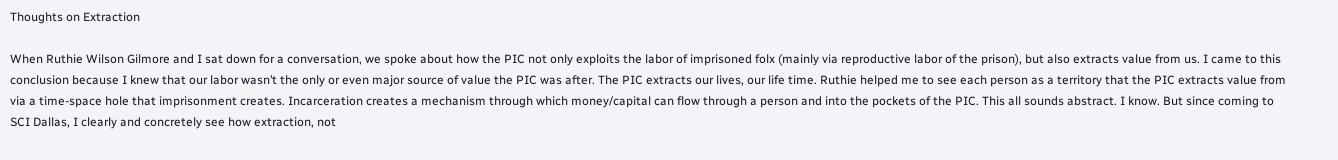Thoughts on Extraction

When Ruthie Wilson Gilmore and I sat down for a conversation, we spoke about how the PIC not only exploits the labor of imprisoned folx (mainly via reproductive labor of the prison), but also extracts value from us. I came to this conclusion because I knew that our labor wasn’t the only or even major source of value the PIC was after. The PIC extracts our lives, our life time. Ruthie helped me to see each person as a territory that the PIC extracts value from via a time-space hole that imprisonment creates. Incarceration creates a mechanism through which money/capital can flow through a person and into the pockets of the PIC. This all sounds abstract. I know. But since coming to SCI Dallas, I clearly and concretely see how extraction, not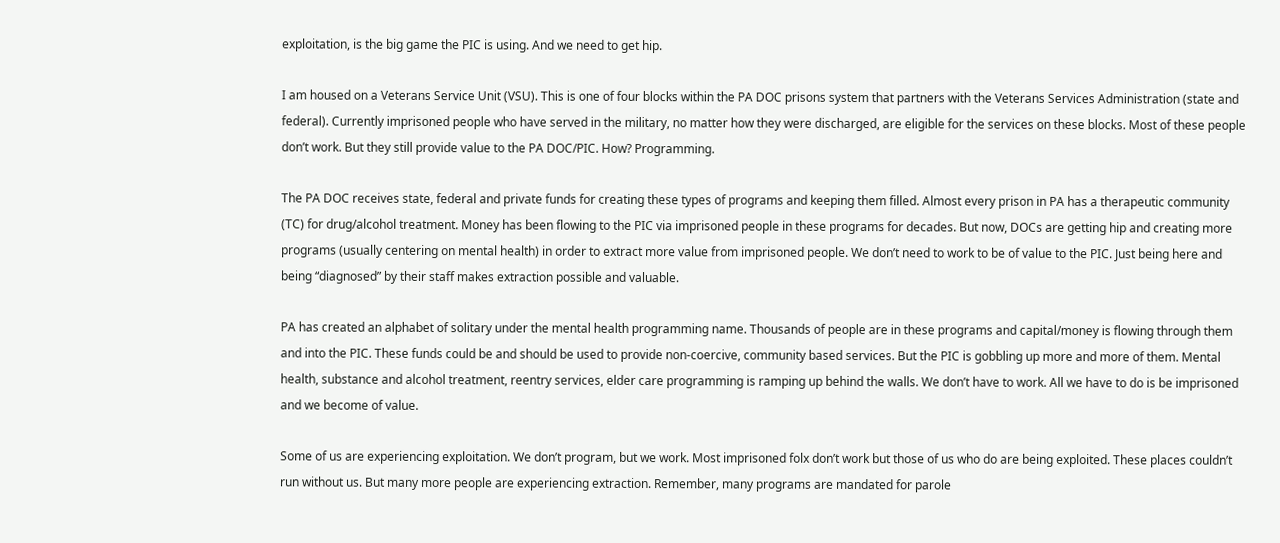exploitation, is the big game the PIC is using. And we need to get hip.

I am housed on a Veterans Service Unit (VSU). This is one of four blocks within the PA DOC prisons system that partners with the Veterans Services Administration (state and federal). Currently imprisoned people who have served in the military, no matter how they were discharged, are eligible for the services on these blocks. Most of these people don’t work. But they still provide value to the PA DOC/PIC. How? Programming.

The PA DOC receives state, federal and private funds for creating these types of programs and keeping them filled. Almost every prison in PA has a therapeutic community (TC) for drug/alcohol treatment. Money has been flowing to the PIC via imprisoned people in these programs for decades. But now, DOCs are getting hip and creating more programs (usually centering on mental health) in order to extract more value from imprisoned people. We don’t need to work to be of value to the PIC. Just being here and being “diagnosed” by their staff makes extraction possible and valuable.

PA has created an alphabet of solitary under the mental health programming name. Thousands of people are in these programs and capital/money is flowing through them and into the PIC. These funds could be and should be used to provide non-coercive, community based services. But the PIC is gobbling up more and more of them. Mental health, substance and alcohol treatment, reentry services, elder care programming is ramping up behind the walls. We don’t have to work. All we have to do is be imprisoned and we become of value.

Some of us are experiencing exploitation. We don’t program, but we work. Most imprisoned folx don’t work but those of us who do are being exploited. These places couldn’t run without us. But many more people are experiencing extraction. Remember, many programs are mandated for parole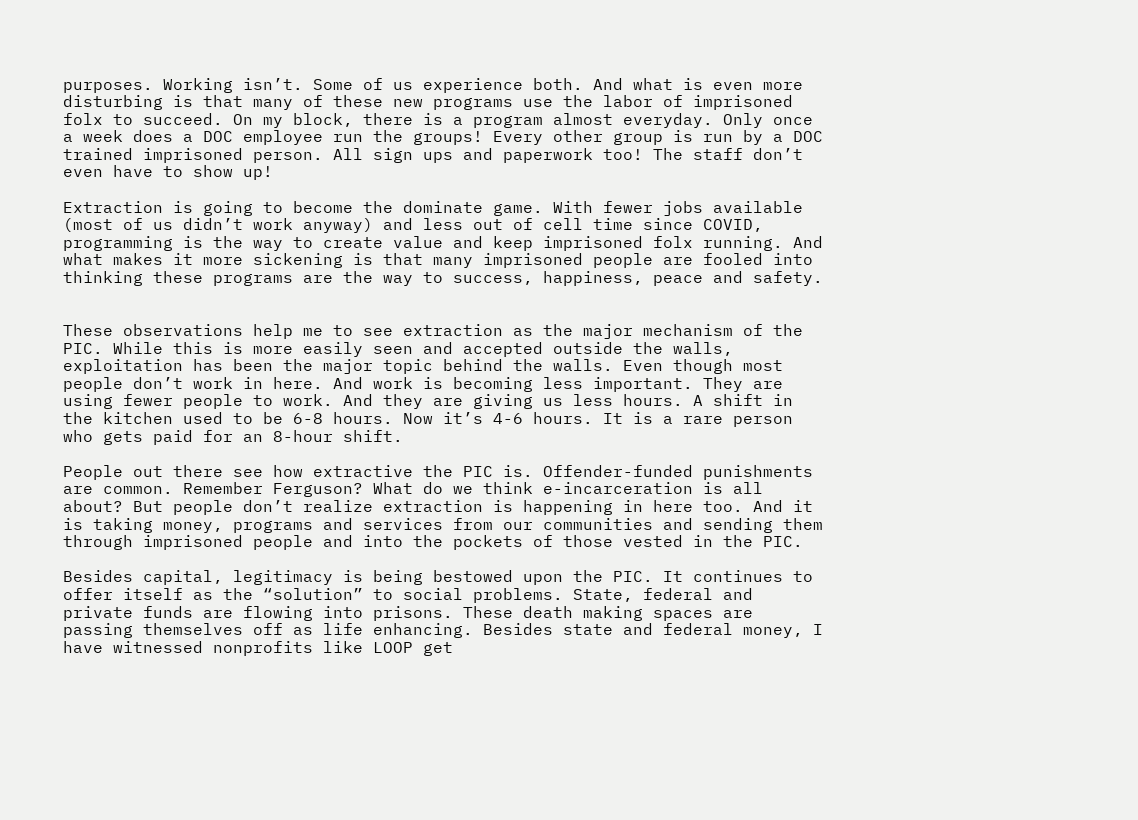purposes. Working isn’t. Some of us experience both. And what is even more disturbing is that many of these new programs use the labor of imprisoned folx to succeed. On my block, there is a program almost everyday. Only once a week does a DOC employee run the groups! Every other group is run by a DOC trained imprisoned person. All sign ups and paperwork too! The staff don’t even have to show up!

Extraction is going to become the dominate game. With fewer jobs available (most of us didn’t work anyway) and less out of cell time since COVID, programming is the way to create value and keep imprisoned folx running. And what makes it more sickening is that many imprisoned people are fooled into thinking these programs are the way to success, happiness, peace and safety.


These observations help me to see extraction as the major mechanism of the PIC. While this is more easily seen and accepted outside the walls, exploitation has been the major topic behind the walls. Even though most people don’t work in here. And work is becoming less important. They are using fewer people to work. And they are giving us less hours. A shift in the kitchen used to be 6-8 hours. Now it’s 4-6 hours. It is a rare person who gets paid for an 8-hour shift.

People out there see how extractive the PIC is. Offender-funded punishments are common. Remember Ferguson? What do we think e-incarceration is all about? But people don’t realize extraction is happening in here too. And it is taking money, programs and services from our communities and sending them through imprisoned people and into the pockets of those vested in the PIC.

Besides capital, legitimacy is being bestowed upon the PIC. It continues to offer itself as the “solution” to social problems. State, federal and private funds are flowing into prisons. These death making spaces are passing themselves off as life enhancing. Besides state and federal money, I have witnessed nonprofits like LOOP get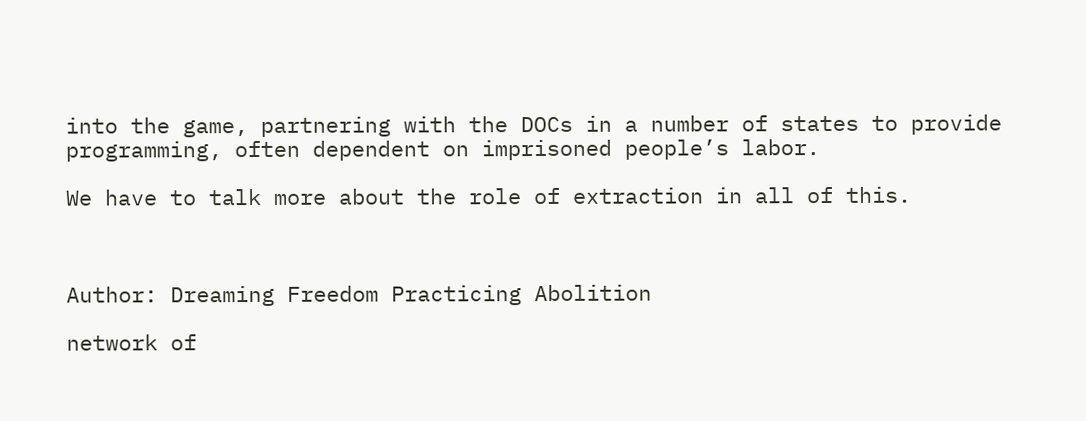into the game, partnering with the DOCs in a number of states to provide programming, often dependent on imprisoned people’s labor.

We have to talk more about the role of extraction in all of this.



Author: Dreaming Freedom Practicing Abolition

network of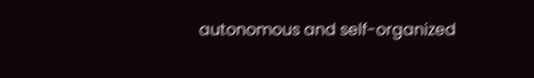autonomous and self-organized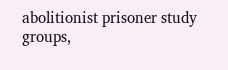abolitionist prisoner study groups,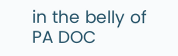in the belly of PA DOC